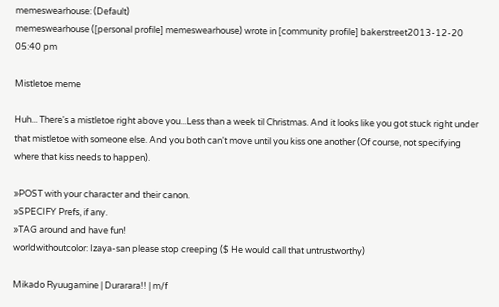memeswearhouse: (Default)
memeswearhouse ([personal profile] memeswearhouse) wrote in [community profile] bakerstreet2013-12-20 05:40 pm

Mistletoe meme

Huh... There's a mistletoe right above you...Less than a week til Christmas. And it looks like you got stuck right under that mistletoe with someone else. And you both can't move until you kiss one another (Of course, not specifying where that kiss needs to happen).

»POST with your character and their canon.
»SPECIFY Prefs, if any.
»TAG around and have fun!
worldwithoutcolor: Izaya-san please stop creeping ($ He would call that untrustworthy)

Mikado Ryuugamine | Durarara!! | m/f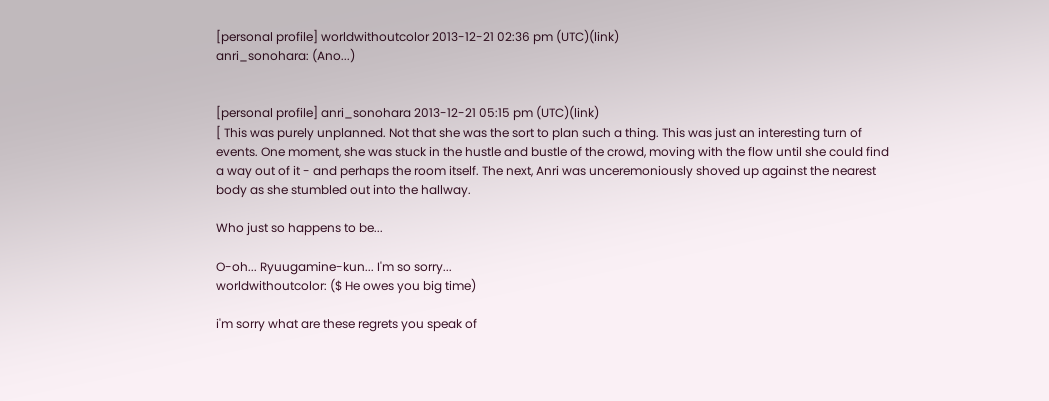[personal profile] worldwithoutcolor 2013-12-21 02:36 pm (UTC)(link)
anri_sonohara: (Ano...)


[personal profile] anri_sonohara 2013-12-21 05:15 pm (UTC)(link)
[ This was purely unplanned. Not that she was the sort to plan such a thing. This was just an interesting turn of events. One moment, she was stuck in the hustle and bustle of the crowd, moving with the flow until she could find a way out of it - and perhaps the room itself. The next, Anri was unceremoniously shoved up against the nearest body as she stumbled out into the hallway.

Who just so happens to be...

O-oh... Ryuugamine-kun... I'm so sorry...
worldwithoutcolor: ($ He owes you big time)

i'm sorry what are these regrets you speak of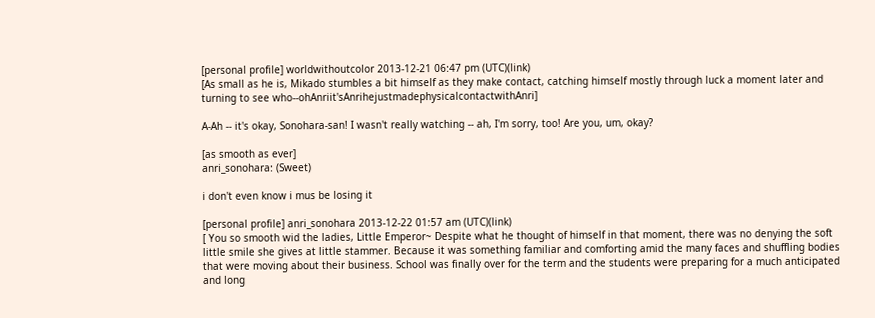[personal profile] worldwithoutcolor 2013-12-21 06:47 pm (UTC)(link)
[As small as he is, Mikado stumbles a bit himself as they make contact, catching himself mostly through luck a moment later and turning to see who--ohAnriit'sAnrihejustmadephysicalcontactwithAnri]

A-Ah -- it's okay, Sonohara-san! I wasn't really watching -- ah, I'm sorry, too! Are you, um, okay?

[as smooth as ever]
anri_sonohara: (Sweet)

i don't even know i mus be losing it

[personal profile] anri_sonohara 2013-12-22 01:57 am (UTC)(link)
[ You so smooth wid the ladies, Little Emperor~ Despite what he thought of himself in that moment, there was no denying the soft little smile she gives at little stammer. Because it was something familiar and comforting amid the many faces and shuffling bodies that were moving about their business. School was finally over for the term and the students were preparing for a much anticipated and long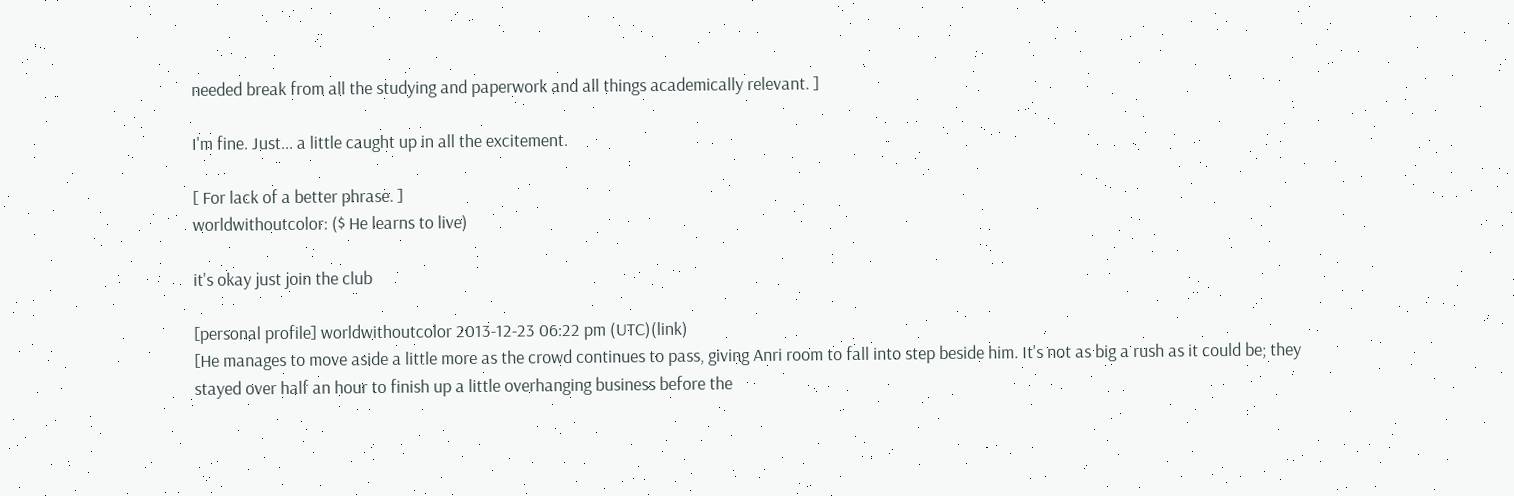needed break from all the studying and paperwork and all things academically relevant. ]

I'm fine. Just... a little caught up in all the excitement.

[ For lack of a better phrase. ]
worldwithoutcolor: ($ He learns to live)

it's okay just join the club

[personal profile] worldwithoutcolor 2013-12-23 06:22 pm (UTC)(link)
[He manages to move aside a little more as the crowd continues to pass, giving Anri room to fall into step beside him. It's not as big a rush as it could be; they stayed over half an hour to finish up a little overhanging business before the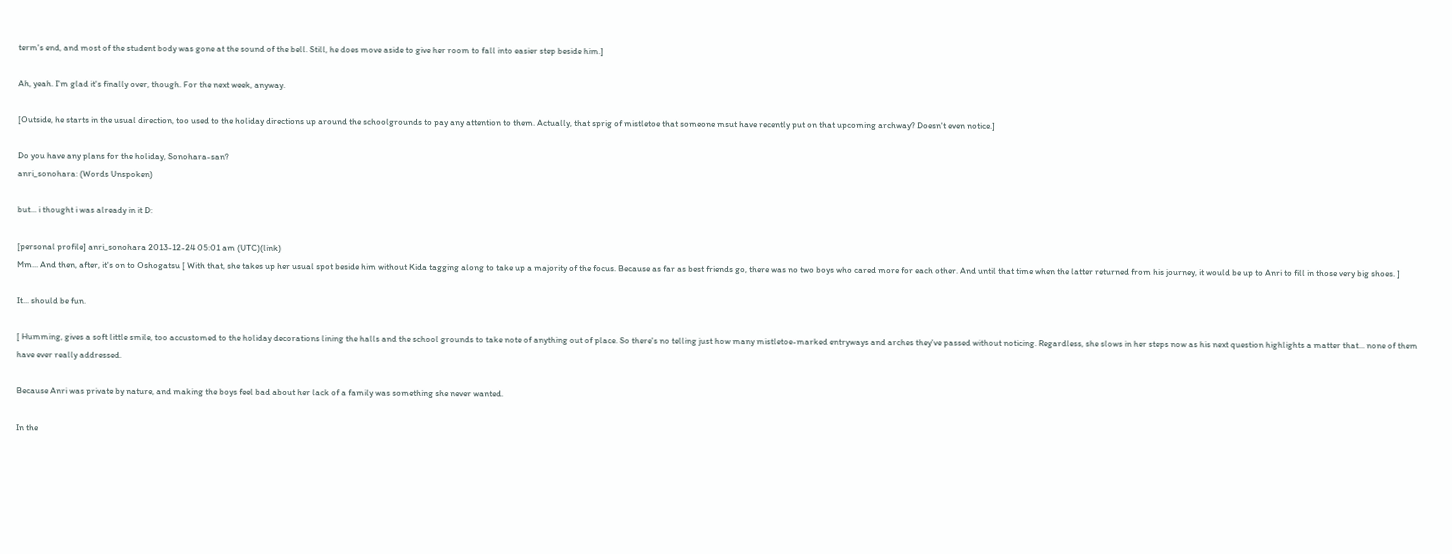term's end, and most of the student body was gone at the sound of the bell. Still, he does move aside to give her room to fall into easier step beside him.]

Ah, yeah. I'm glad it's finally over, though. For the next week, anyway.

[Outside, he starts in the usual direction, too used to the holiday directions up around the schoolgrounds to pay any attention to them. Actually, that sprig of mistletoe that someone msut have recently put on that upcoming archway? Doesn't even notice.]

Do you have any plans for the holiday, Sonohara-san?
anri_sonohara: (Words Unspoken)

but... i thought i was already in it D:

[personal profile] anri_sonohara 2013-12-24 05:01 am (UTC)(link)
Mm... And then, after, it's on to Oshogatsu [ With that, she takes up her usual spot beside him without Kida tagging along to take up a majority of the focus. Because as far as best friends go, there was no two boys who cared more for each other. And until that time when the latter returned from his journey, it would be up to Anri to fill in those very big shoes. ]

It... should be fun.

[ Humming, gives a soft little smile, too accustomed to the holiday decorations lining the halls and the school grounds to take note of anything out of place. So there's no telling just how many mistletoe-marked entryways and arches they've passed without noticing. Regardless, she slows in her steps now as his next question highlights a matter that... none of them have ever really addressed.

Because Anri was private by nature, and making the boys feel bad about her lack of a family was something she never wanted.

In the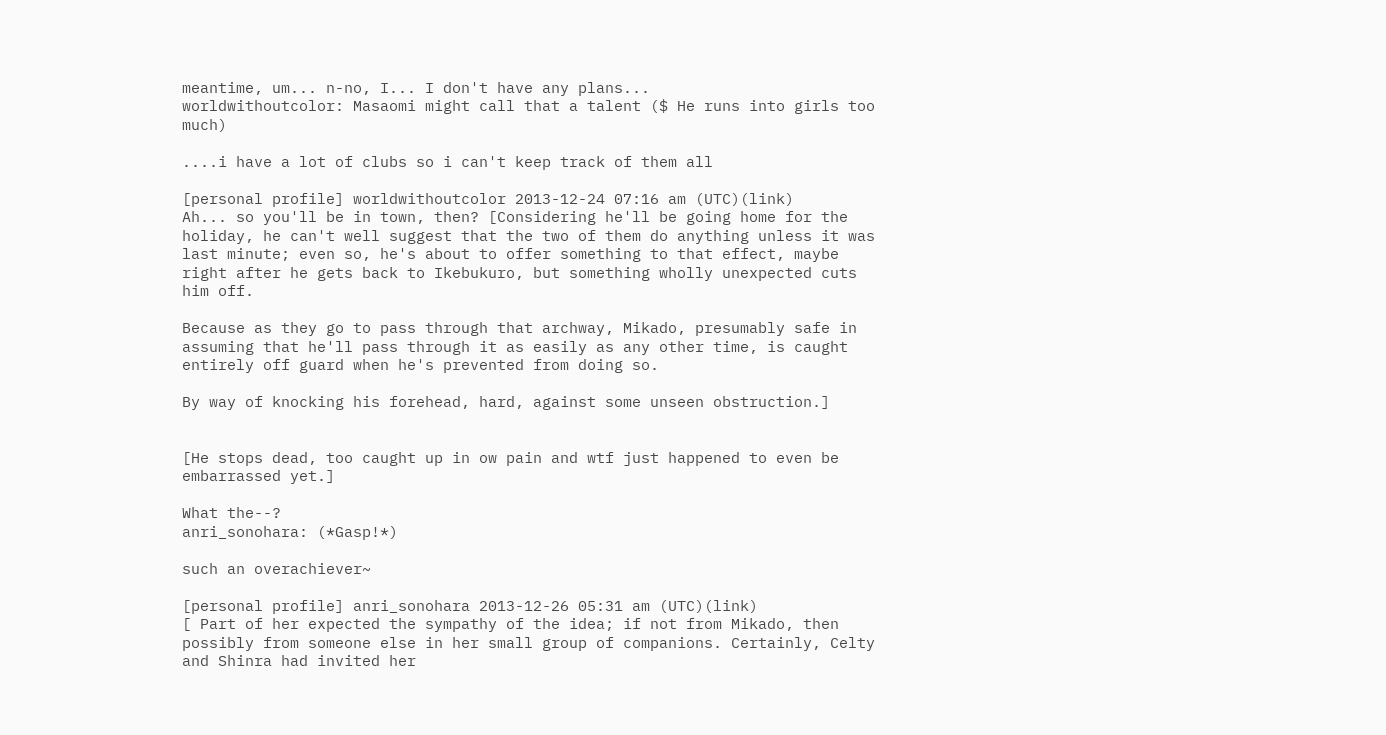meantime, um... n-no, I... I don't have any plans...
worldwithoutcolor: Masaomi might call that a talent ($ He runs into girls too much)

....i have a lot of clubs so i can't keep track of them all

[personal profile] worldwithoutcolor 2013-12-24 07:16 am (UTC)(link)
Ah... so you'll be in town, then? [Considering he'll be going home for the holiday, he can't well suggest that the two of them do anything unless it was last minute; even so, he's about to offer something to that effect, maybe right after he gets back to Ikebukuro, but something wholly unexpected cuts him off.

Because as they go to pass through that archway, Mikado, presumably safe in assuming that he'll pass through it as easily as any other time, is caught entirely off guard when he's prevented from doing so.

By way of knocking his forehead, hard, against some unseen obstruction.]


[He stops dead, too caught up in ow pain and wtf just happened to even be embarrassed yet.]

What the--?
anri_sonohara: (*Gasp!*)

such an overachiever~

[personal profile] anri_sonohara 2013-12-26 05:31 am (UTC)(link)
[ Part of her expected the sympathy of the idea; if not from Mikado, then possibly from someone else in her small group of companions. Certainly, Celty and Shinra had invited her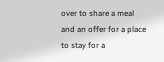over to share a meal and an offer for a place to stay for a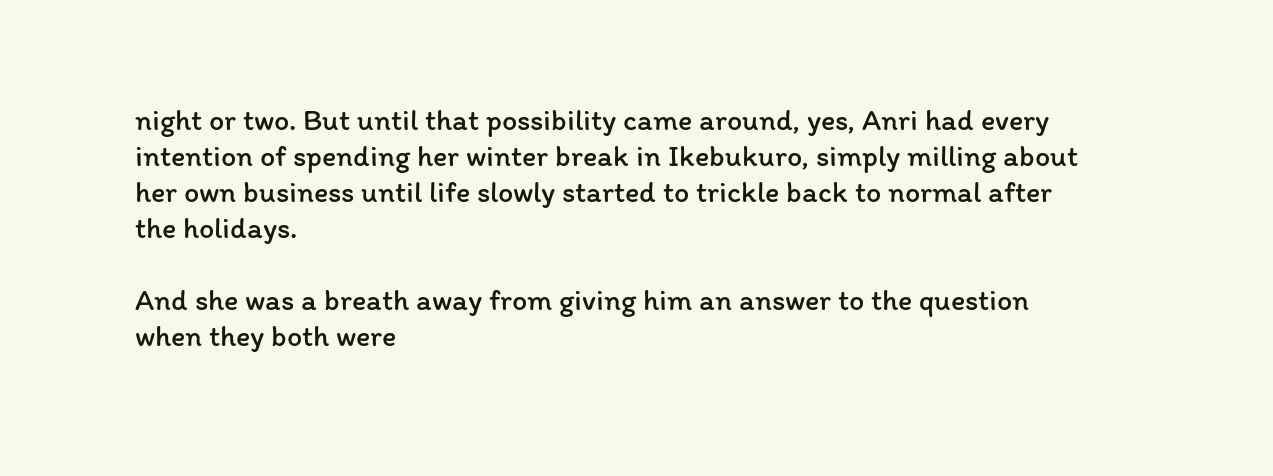night or two. But until that possibility came around, yes, Anri had every intention of spending her winter break in Ikebukuro, simply milling about her own business until life slowly started to trickle back to normal after the holidays.

And she was a breath away from giving him an answer to the question when they both were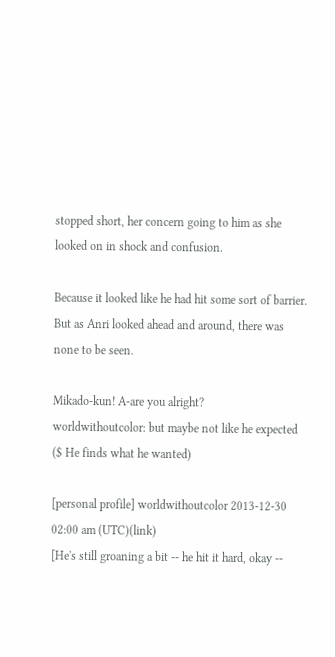stopped short, her concern going to him as she looked on in shock and confusion.

Because it looked like he had hit some sort of barrier. But as Anri looked ahead and around, there was none to be seen.

Mikado-kun! A-are you alright?
worldwithoutcolor: but maybe not like he expected ($ He finds what he wanted)

[personal profile] worldwithoutcolor 2013-12-30 02:00 am (UTC)(link)
[He's still groaning a bit -- he hit it hard, okay --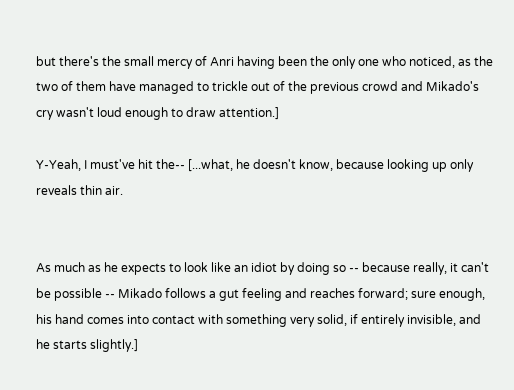but there's the small mercy of Anri having been the only one who noticed, as the two of them have managed to trickle out of the previous crowd and Mikado's cry wasn't loud enough to draw attention.]

Y-Yeah, I must've hit the-- [...what, he doesn't know, because looking up only reveals thin air.


As much as he expects to look like an idiot by doing so -- because really, it can't be possible -- Mikado follows a gut feeling and reaches forward; sure enough, his hand comes into contact with something very solid, if entirely invisible, and he starts slightly.]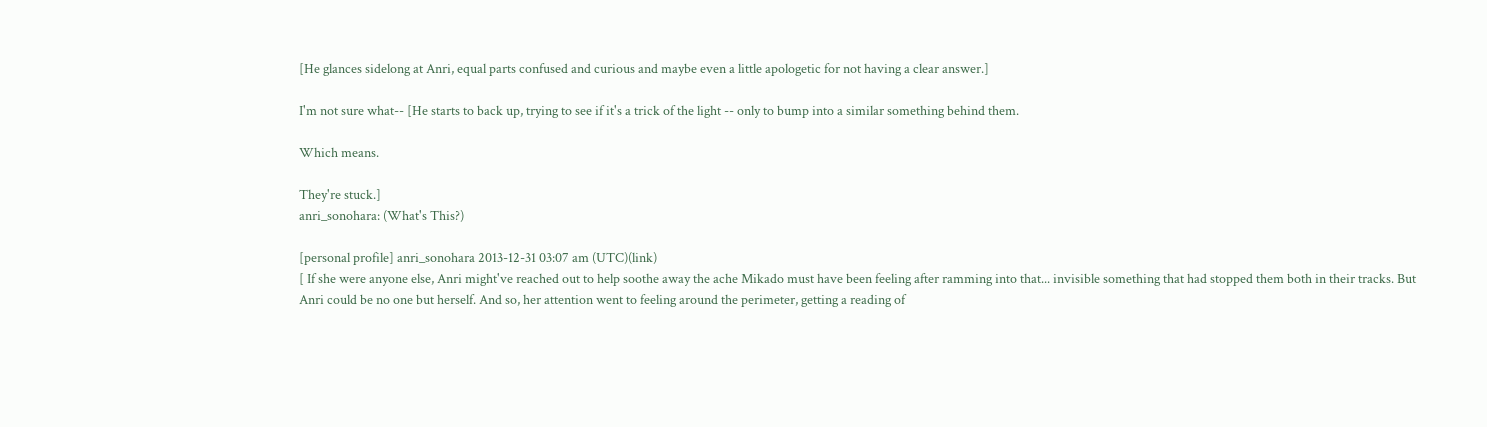[He glances sidelong at Anri, equal parts confused and curious and maybe even a little apologetic for not having a clear answer.]

I'm not sure what-- [He starts to back up, trying to see if it's a trick of the light -- only to bump into a similar something behind them.

Which means.

They're stuck.]
anri_sonohara: (What's This?)

[personal profile] anri_sonohara 2013-12-31 03:07 am (UTC)(link)
[ If she were anyone else, Anri might've reached out to help soothe away the ache Mikado must have been feeling after ramming into that... invisible something that had stopped them both in their tracks. But Anri could be no one but herself. And so, her attention went to feeling around the perimeter, getting a reading of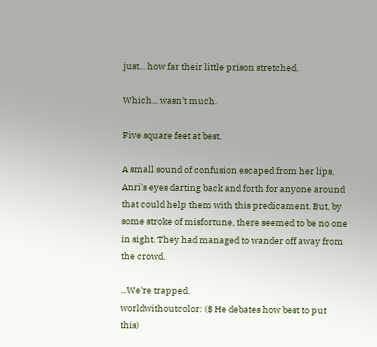just... how far their little prison stretched.

Which... wasn't much.

Five square feet at best.

A small sound of confusion escaped from her lips, Anri's eyes darting back and forth for anyone around that could help them with this predicament. But, by some stroke of misfortune, there seemed to be no one in sight. They had managed to wander off away from the crowd.

...We're trapped.
worldwithoutcolor: ($ He debates how best to put this)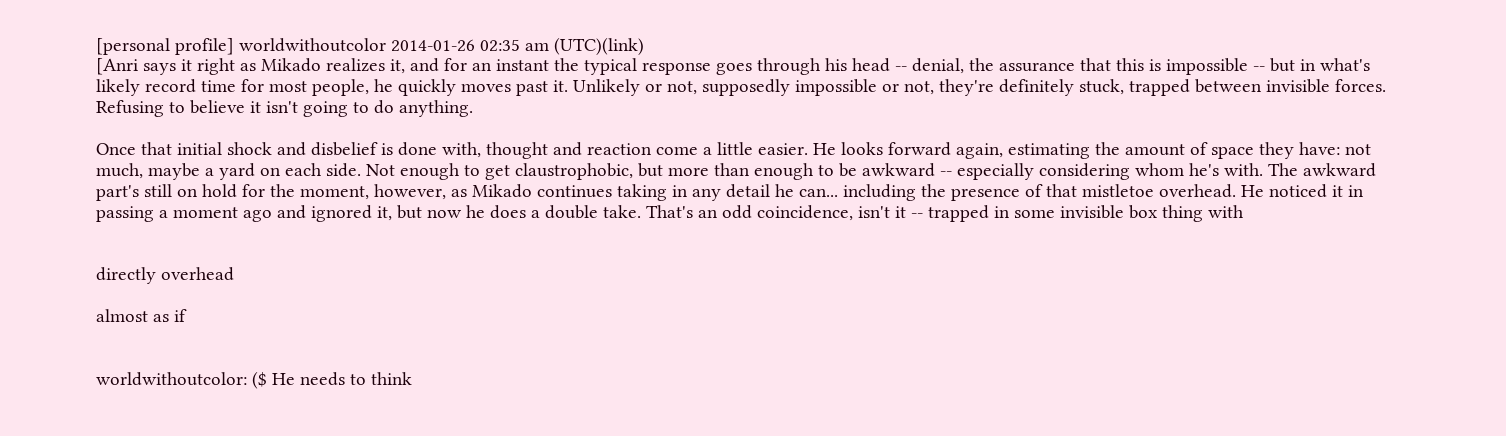[personal profile] worldwithoutcolor 2014-01-26 02:35 am (UTC)(link)
[Anri says it right as Mikado realizes it, and for an instant the typical response goes through his head -- denial, the assurance that this is impossible -- but in what's likely record time for most people, he quickly moves past it. Unlikely or not, supposedly impossible or not, they're definitely stuck, trapped between invisible forces. Refusing to believe it isn't going to do anything.

Once that initial shock and disbelief is done with, thought and reaction come a little easier. He looks forward again, estimating the amount of space they have: not much, maybe a yard on each side. Not enough to get claustrophobic, but more than enough to be awkward -- especially considering whom he's with. The awkward part's still on hold for the moment, however, as Mikado continues taking in any detail he can... including the presence of that mistletoe overhead. He noticed it in passing a moment ago and ignored it, but now he does a double take. That's an odd coincidence, isn't it -- trapped in some invisible box thing with


directly overhead

almost as if


worldwithoutcolor: ($ He needs to think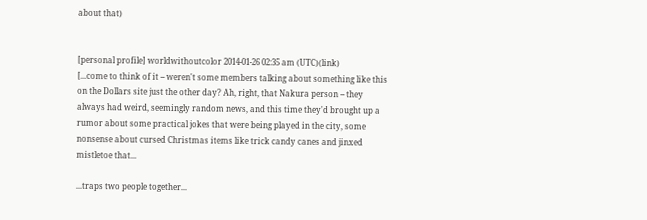about that)


[personal profile] worldwithoutcolor 2014-01-26 02:35 am (UTC)(link)
[...come to think of it -- weren't some members talking about something like this on the Dollars site just the other day? Ah, right, that Nakura person -- they always had weird, seemingly random news, and this time they'd brought up a rumor about some practical jokes that were being played in the city, some nonsense about cursed Christmas items like trick candy canes and jinxed mistletoe that...

...traps two people together...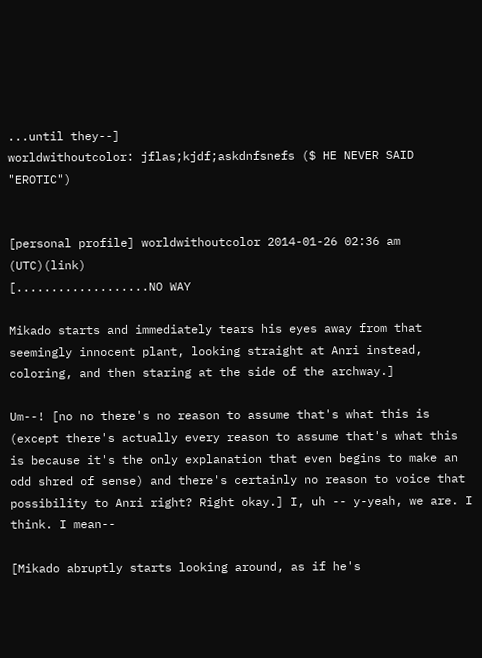...until they--]
worldwithoutcolor: jflas;kjdf;askdnfsnefs ($ HE NEVER SAID "EROTIC")


[personal profile] worldwithoutcolor 2014-01-26 02:36 am (UTC)(link)
[...................NO WAY

Mikado starts and immediately tears his eyes away from that seemingly innocent plant, looking straight at Anri instead, coloring, and then staring at the side of the archway.]

Um--! [no no there's no reason to assume that's what this is (except there's actually every reason to assume that's what this is because it's the only explanation that even begins to make an odd shred of sense) and there's certainly no reason to voice that possibility to Anri right? Right okay.] I, uh -- y-yeah, we are. I think. I mean--

[Mikado abruptly starts looking around, as if he's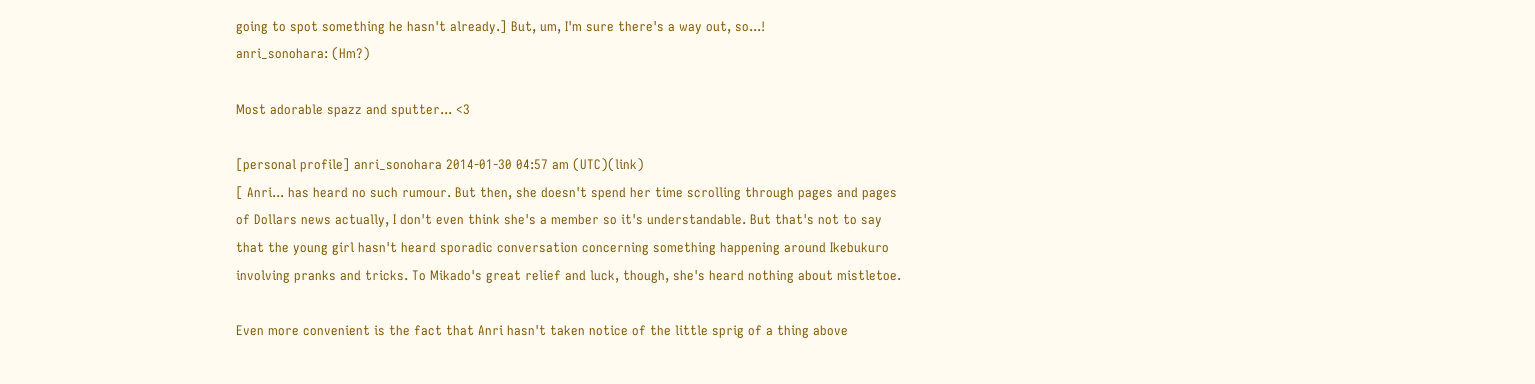going to spot something he hasn't already.] But, um, I'm sure there's a way out, so...!
anri_sonohara: (Hm?)

Most adorable spazz and sputter... <3

[personal profile] anri_sonohara 2014-01-30 04:57 am (UTC)(link)
[ Anri... has heard no such rumour. But then, she doesn't spend her time scrolling through pages and pages of Dollars news actually, I don't even think she's a member so it's understandable. But that's not to say that the young girl hasn't heard sporadic conversation concerning something happening around Ikebukuro involving pranks and tricks. To Mikado's great relief and luck, though, she's heard nothing about mistletoe.

Even more convenient is the fact that Anri hasn't taken notice of the little sprig of a thing above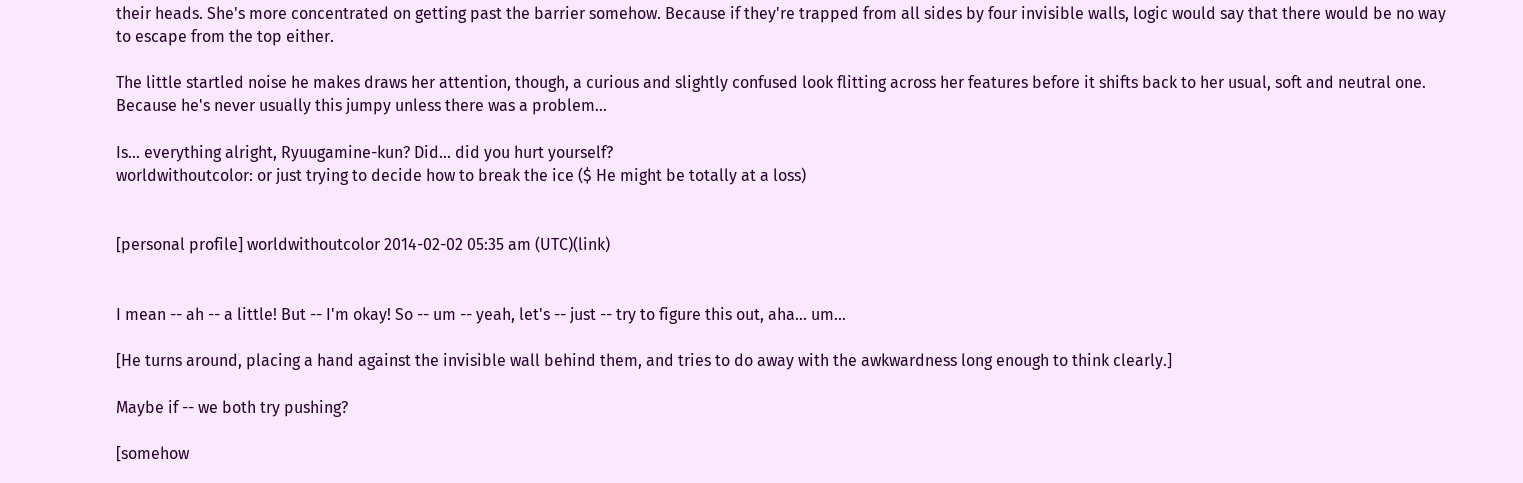their heads. She's more concentrated on getting past the barrier somehow. Because if they're trapped from all sides by four invisible walls, logic would say that there would be no way to escape from the top either.

The little startled noise he makes draws her attention, though, a curious and slightly confused look flitting across her features before it shifts back to her usual, soft and neutral one. Because he's never usually this jumpy unless there was a problem...

Is... everything alright, Ryuugamine-kun? Did... did you hurt yourself?
worldwithoutcolor: or just trying to decide how to break the ice ($ He might be totally at a loss)


[personal profile] worldwithoutcolor 2014-02-02 05:35 am (UTC)(link)


I mean -- ah -- a little! But -- I'm okay! So -- um -- yeah, let's -- just -- try to figure this out, aha... um...

[He turns around, placing a hand against the invisible wall behind them, and tries to do away with the awkwardness long enough to think clearly.]

Maybe if -- we both try pushing?

[somehow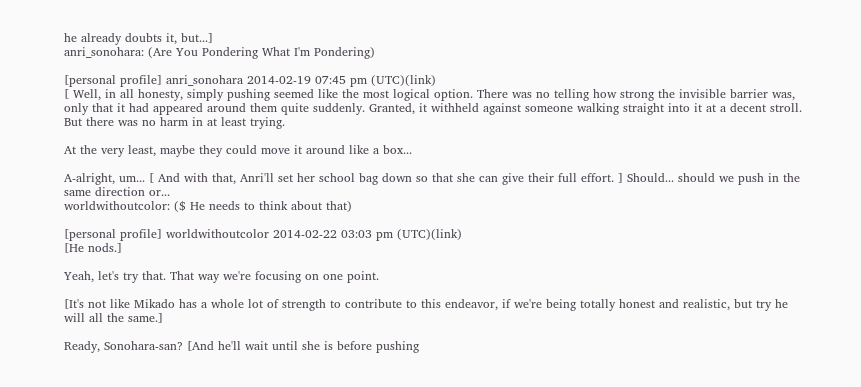he already doubts it, but...]
anri_sonohara: (Are You Pondering What I'm Pondering)

[personal profile] anri_sonohara 2014-02-19 07:45 pm (UTC)(link)
[ Well, in all honesty, simply pushing seemed like the most logical option. There was no telling how strong the invisible barrier was, only that it had appeared around them quite suddenly. Granted, it withheld against someone walking straight into it at a decent stroll. But there was no harm in at least trying.

At the very least, maybe they could move it around like a box...

A-alright, um... [ And with that, Anri'll set her school bag down so that she can give their full effort. ] Should... should we push in the same direction or...
worldwithoutcolor: ($ He needs to think about that)

[personal profile] worldwithoutcolor 2014-02-22 03:03 pm (UTC)(link)
[He nods.]

Yeah, let's try that. That way we're focusing on one point.

[It's not like Mikado has a whole lot of strength to contribute to this endeavor, if we're being totally honest and realistic, but try he will all the same.]

Ready, Sonohara-san? [And he'll wait until she is before pushing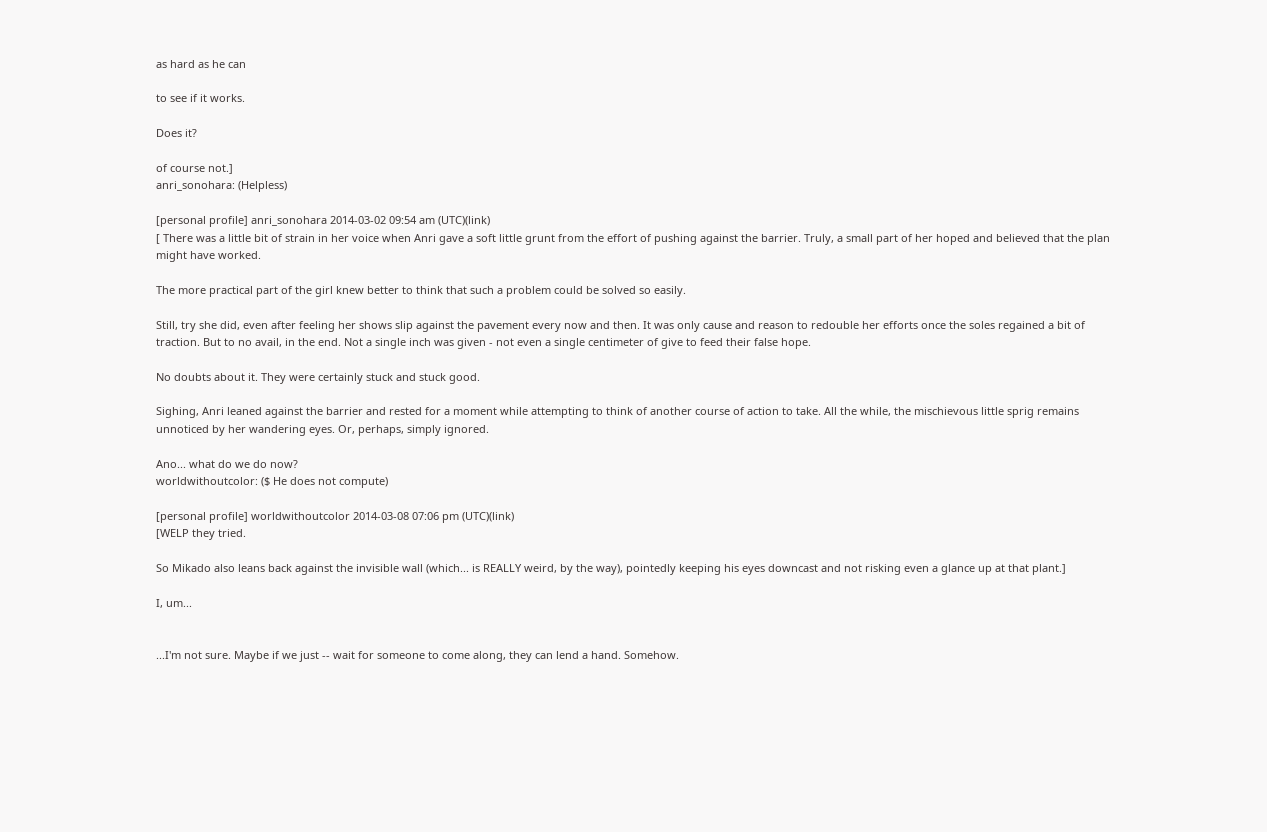as hard as he can

to see if it works.

Does it?

of course not.]
anri_sonohara: (Helpless)

[personal profile] anri_sonohara 2014-03-02 09:54 am (UTC)(link)
[ There was a little bit of strain in her voice when Anri gave a soft little grunt from the effort of pushing against the barrier. Truly, a small part of her hoped and believed that the plan might have worked.

The more practical part of the girl knew better to think that such a problem could be solved so easily.

Still, try she did, even after feeling her shows slip against the pavement every now and then. It was only cause and reason to redouble her efforts once the soles regained a bit of traction. But to no avail, in the end. Not a single inch was given - not even a single centimeter of give to feed their false hope.

No doubts about it. They were certainly stuck and stuck good.

Sighing, Anri leaned against the barrier and rested for a moment while attempting to think of another course of action to take. All the while, the mischievous little sprig remains unnoticed by her wandering eyes. Or, perhaps, simply ignored.

Ano... what do we do now?
worldwithoutcolor: ($ He does not compute)

[personal profile] worldwithoutcolor 2014-03-08 07:06 pm (UTC)(link)
[WELP they tried.

So Mikado also leans back against the invisible wall (which... is REALLY weird, by the way), pointedly keeping his eyes downcast and not risking even a glance up at that plant.]

I, um...


...I'm not sure. Maybe if we just -- wait for someone to come along, they can lend a hand. Somehow.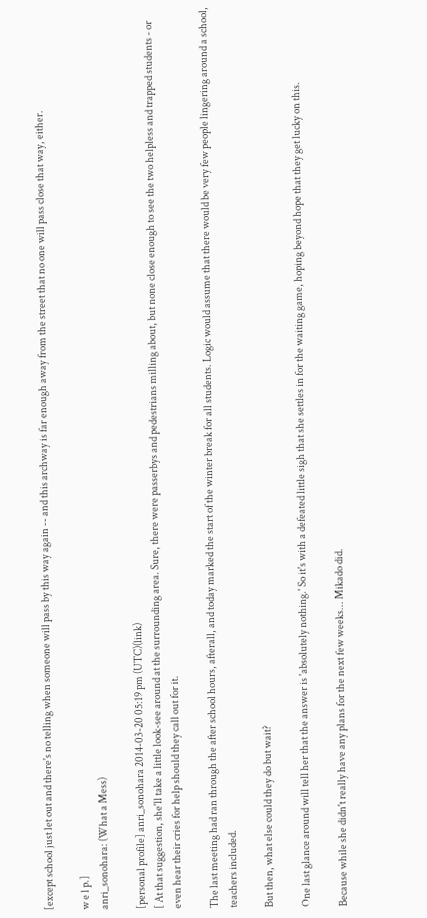[except school just let out and there's no telling when someone will pass by this way again -- and this archway is far enough away from the street that no one will pass close that way, either.

w e l p.]
anri_sonohara: (What a Mess)

[personal profile] anri_sonohara 2014-03-20 05:19 pm (UTC)(link)
[ At that suggestion, she'll take a little look-see around at the surrounding area. Sure, there were passerbys and pedestrians milling about, but none close enough to see the two helpless and trapped students - or even hear their cries for help should they call out for it.

The last meeting had ran through the after school hours, afterall, and today marked the start of the winter break for all students. Logic would assume that there would be very few people lingering around a school, teachers included.

But then, what else could they do but wait?

One last glance around will tell her that the answer is 'absolutely nothing.' So it's with a defeated little sigh that she settles in for the waiting game, hoping beyond hope that they get lucky on this.

Because while she didn't really have any plans for the next few weeks... Mikado did.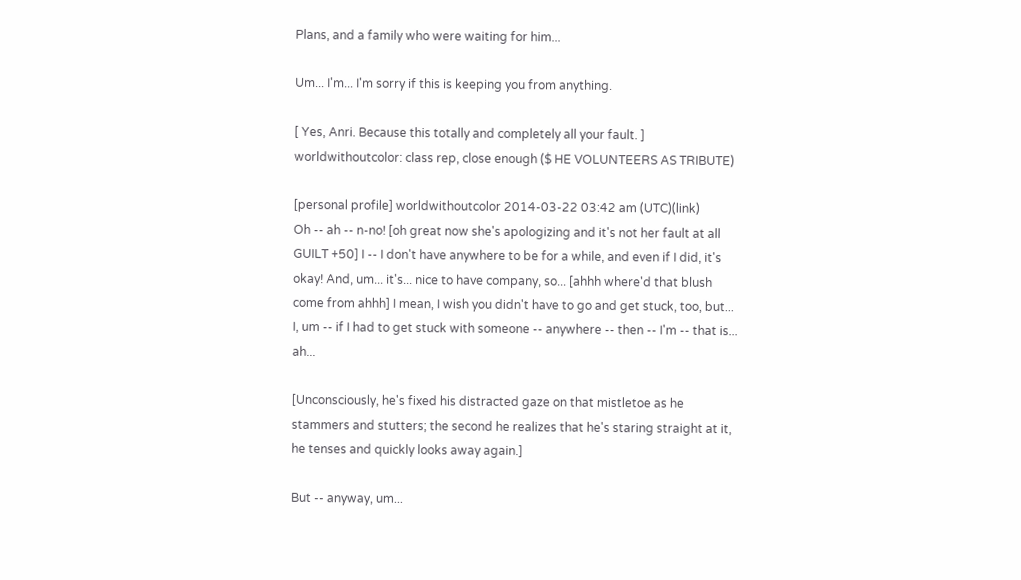Plans, and a family who were waiting for him...

Um... I'm... I'm sorry if this is keeping you from anything.

[ Yes, Anri. Because this totally and completely all your fault. ]
worldwithoutcolor: class rep, close enough ($ HE VOLUNTEERS AS TRIBUTE)

[personal profile] worldwithoutcolor 2014-03-22 03:42 am (UTC)(link)
Oh -- ah -- n-no! [oh great now she's apologizing and it's not her fault at all GUILT +50] I -- I don't have anywhere to be for a while, and even if I did, it's okay! And, um... it's... nice to have company, so... [ahhh where'd that blush come from ahhh] I mean, I wish you didn't have to go and get stuck, too, but... I, um -- if I had to get stuck with someone -- anywhere -- then -- I'm -- that is... ah...

[Unconsciously, he's fixed his distracted gaze on that mistletoe as he stammers and stutters; the second he realizes that he's staring straight at it, he tenses and quickly looks away again.]

But -- anyway, um...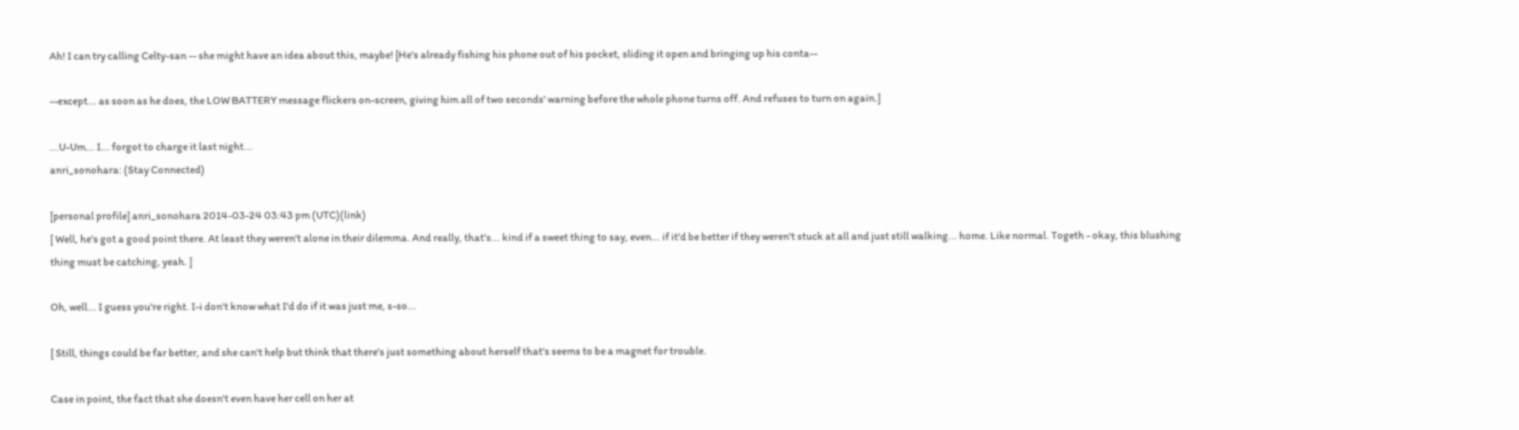Ah! I can try calling Celty-san -- she might have an idea about this, maybe! [He's already fishing his phone out of his pocket, sliding it open and bringing up his conta--

--except... as soon as he does, the LOW BATTERY message flickers on-screen, giving him all of two seconds' warning before the whole phone turns off. And refuses to turn on again.]

...U-Um... I... forgot to charge it last night...
anri_sonohara: (Stay Connected)

[personal profile] anri_sonohara 2014-03-24 03:43 pm (UTC)(link)
[ Well, he's got a good point there. At least they weren't alone in their dilemma. And really, that's... kind if a sweet thing to say, even... if it'd be better if they weren't stuck at all and just still walking... home. Like normal. Togeth - okay, this blushing thing must be catching, yeah. ]

Oh, well... I guess you're right. I-i don't know what I'd do if it was just me, s-so...

[ Still, things could be far better, and she can't help but think that there's just something about herself that's seems to be a magnet for trouble.

Case in point, the fact that she doesn't even have her cell on her at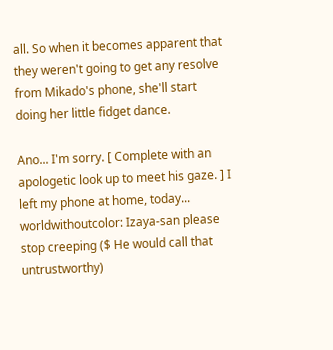all. So when it becomes apparent that they weren't going to get any resolve from Mikado's phone, she'll start doing her little fidget dance.

Ano... I'm sorry. [ Complete with an apologetic look up to meet his gaze. ] I left my phone at home, today...
worldwithoutcolor: Izaya-san please stop creeping ($ He would call that untrustworthy)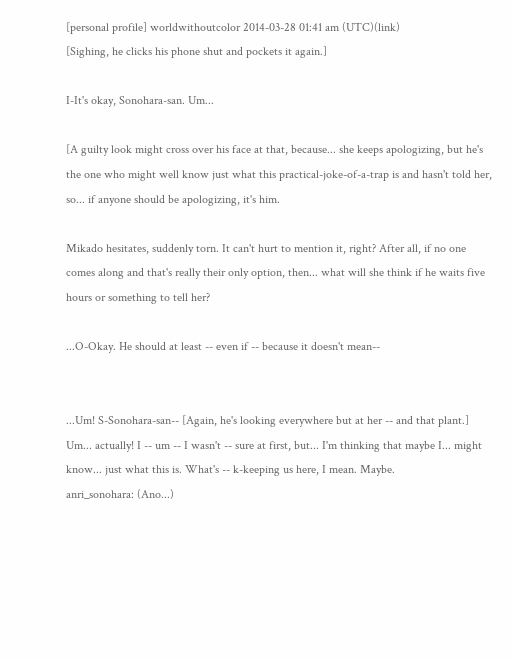[personal profile] worldwithoutcolor 2014-03-28 01:41 am (UTC)(link)
[Sighing, he clicks his phone shut and pockets it again.]

I-It's okay, Sonohara-san. Um...

[A guilty look might cross over his face at that, because... she keeps apologizing, but he's the one who might well know just what this practical-joke-of-a-trap is and hasn't told her, so... if anyone should be apologizing, it's him.

Mikado hesitates, suddenly torn. It can't hurt to mention it, right? After all, if no one comes along and that's really their only option, then... what will she think if he waits five hours or something to tell her?

...O-Okay. He should at least -- even if -- because it doesn't mean--


...Um! S-Sonohara-san-- [Again, he's looking everywhere but at her -- and that plant.] Um... actually! I -- um -- I wasn't -- sure at first, but... I'm thinking that maybe I... might know... just what this is. What's -- k-keeping us here, I mean. Maybe.
anri_sonohara: (Ano...)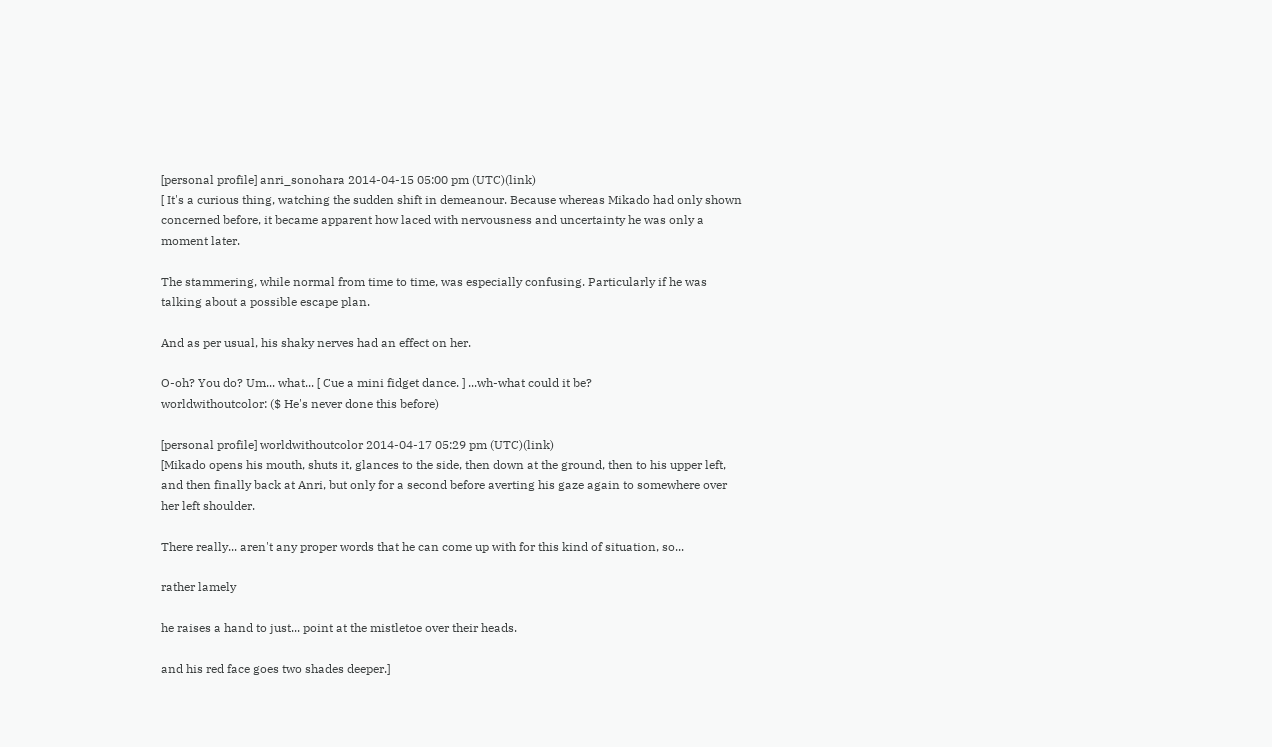[personal profile] anri_sonohara 2014-04-15 05:00 pm (UTC)(link)
[ It's a curious thing, watching the sudden shift in demeanour. Because whereas Mikado had only shown concerned before, it became apparent how laced with nervousness and uncertainty he was only a moment later.

The stammering, while normal from time to time, was especially confusing. Particularly if he was talking about a possible escape plan.

And as per usual, his shaky nerves had an effect on her.

O-oh? You do? Um... what... [ Cue a mini fidget dance. ] ...wh-what could it be?
worldwithoutcolor: ($ He's never done this before)

[personal profile] worldwithoutcolor 2014-04-17 05:29 pm (UTC)(link)
[Mikado opens his mouth, shuts it, glances to the side, then down at the ground, then to his upper left, and then finally back at Anri, but only for a second before averting his gaze again to somewhere over her left shoulder.

There really... aren't any proper words that he can come up with for this kind of situation, so...

rather lamely

he raises a hand to just... point at the mistletoe over their heads.

and his red face goes two shades deeper.]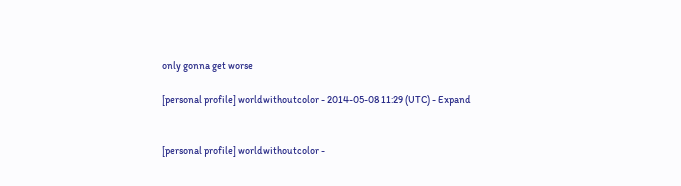only gonna get worse

[personal profile] worldwithoutcolor - 2014-05-08 11:29 (UTC) - Expand


[personal profile] worldwithoutcolor -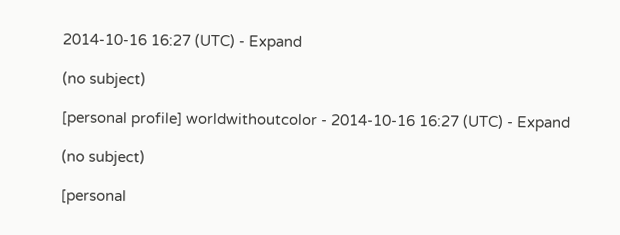2014-10-16 16:27 (UTC) - Expand

(no subject)

[personal profile] worldwithoutcolor - 2014-10-16 16:27 (UTC) - Expand

(no subject)

[personal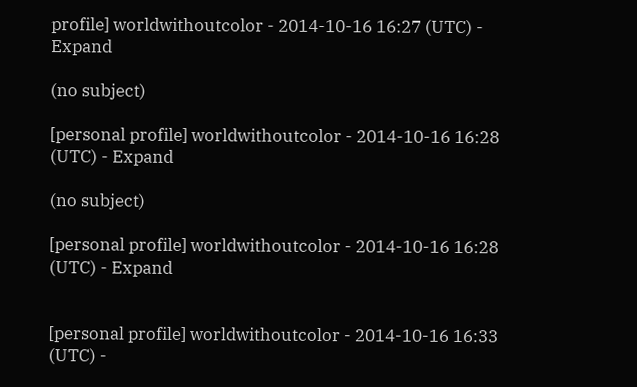profile] worldwithoutcolor - 2014-10-16 16:27 (UTC) - Expand

(no subject)

[personal profile] worldwithoutcolor - 2014-10-16 16:28 (UTC) - Expand

(no subject)

[personal profile] worldwithoutcolor - 2014-10-16 16:28 (UTC) - Expand


[personal profile] worldwithoutcolor - 2014-10-16 16:33 (UTC) -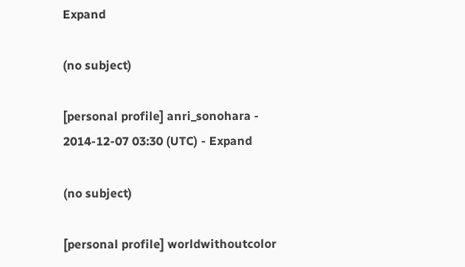Expand

(no subject)

[personal profile] anri_sonohara - 2014-12-07 03:30 (UTC) - Expand

(no subject)

[personal profile] worldwithoutcolor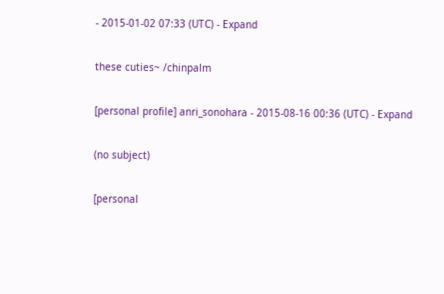- 2015-01-02 07:33 (UTC) - Expand

these cuties~ /chinpalm

[personal profile] anri_sonohara - 2015-08-16 00:36 (UTC) - Expand

(no subject)

[personal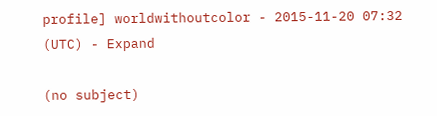profile] worldwithoutcolor - 2015-11-20 07:32 (UTC) - Expand

(no subject)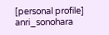[personal profile] anri_sonohara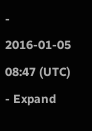- 2016-01-05 08:47 (UTC) - Expand